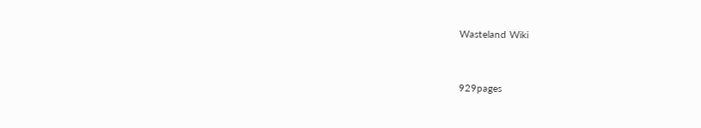Wasteland Wiki


929pages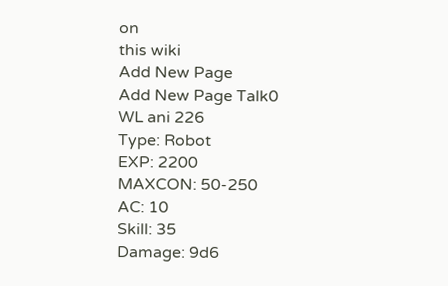on
this wiki
Add New Page
Add New Page Talk0
WL ani 226
Type: Robot
EXP: 2200
MAXCON: 50-250
AC: 10
Skill: 35
Damage: 9d6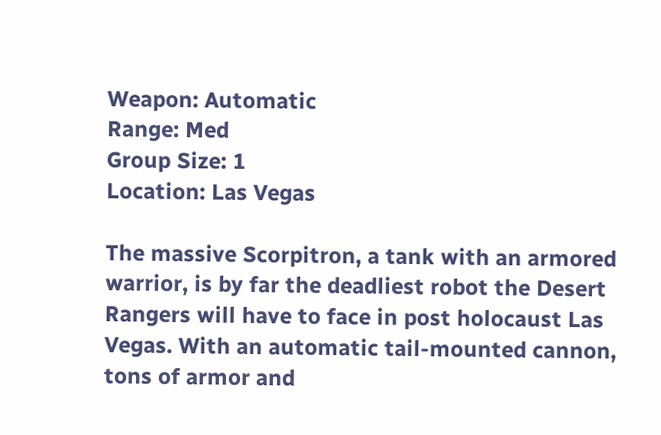Weapon: Automatic
Range: Med
Group Size: 1
Location: Las Vegas

The massive Scorpitron, a tank with an armored warrior, is by far the deadliest robot the Desert Rangers will have to face in post holocaust Las Vegas. With an automatic tail-mounted cannon, tons of armor and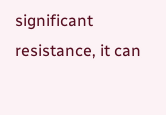significant resistance, it can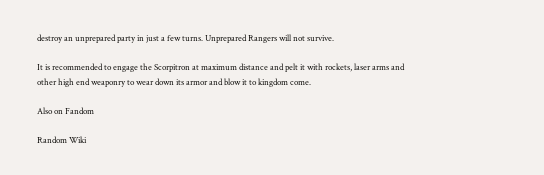destroy an unprepared party in just a few turns. Unprepared Rangers will not survive.

It is recommended to engage the Scorpitron at maximum distance and pelt it with rockets, laser arms and other high end weaponry to wear down its armor and blow it to kingdom come.

Also on Fandom

Random Wiki